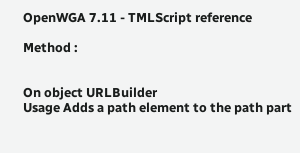OpenWGA 7.11 - TMLScript reference

Method :


On object URLBuilder
Usage Adds a path element to the path part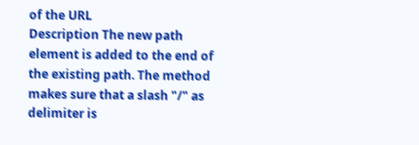of the URL
Description The new path element is added to the end of the existing path. The method makes sure that a slash "/" as delimiter is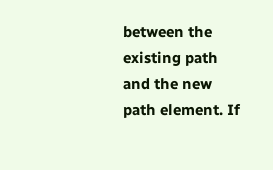between the existing path and the new path element. If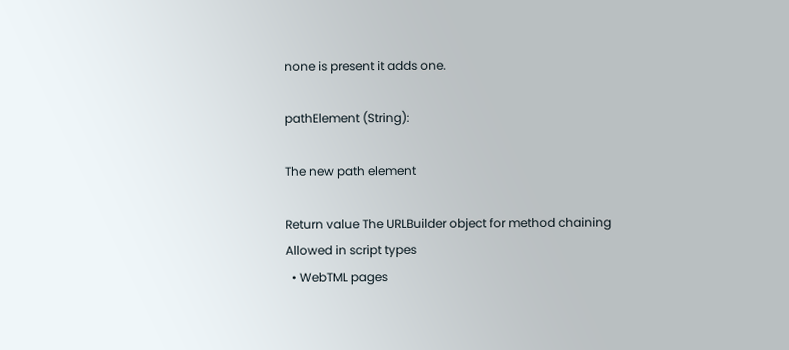none is present it adds one.

pathElement (String):

The new path element

Return value The URLBuilder object for method chaining
Allowed in script types
  • WebTML pages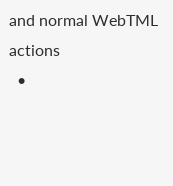and normal WebTML actions
  •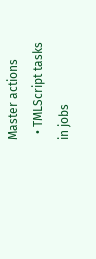Master actions
  • TMLScript tasks in jobs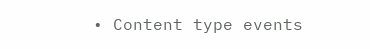• Content type events